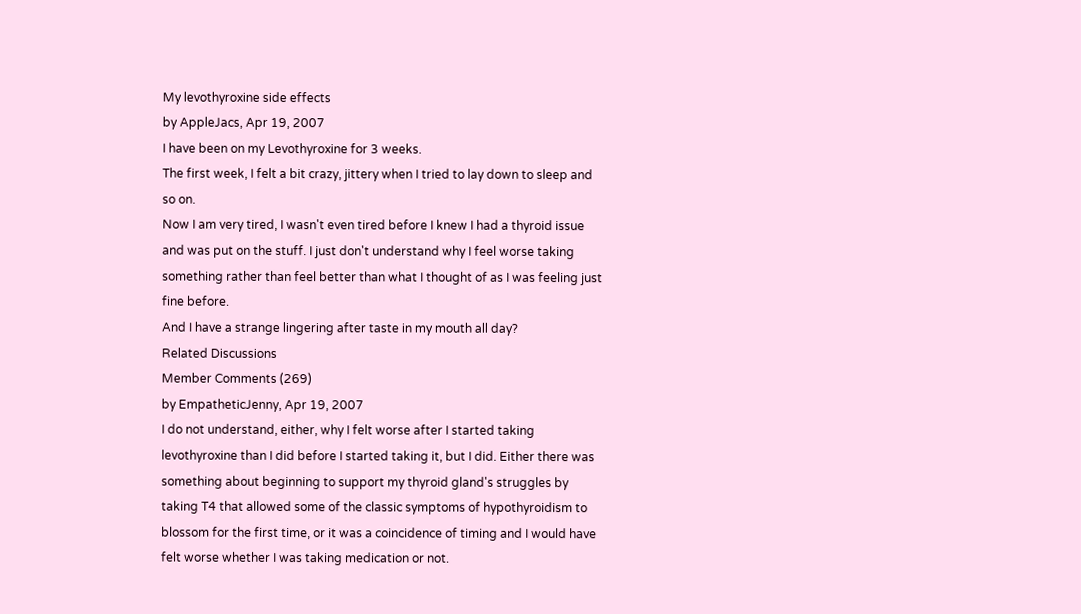My levothyroxine side effects
by AppleJacs, Apr 19, 2007
I have been on my Levothyroxine for 3 weeks.
The first week, I felt a bit crazy, jittery when I tried to lay down to sleep and so on.
Now I am very tired, I wasn't even tired before I knew I had a thyroid issue and was put on the stuff. I just don't understand why I feel worse taking something rather than feel better than what I thought of as I was feeling just fine before.
And I have a strange lingering after taste in my mouth all day?
Related Discussions
Member Comments (269)
by EmpatheticJenny, Apr 19, 2007
I do not understand, either, why I felt worse after I started taking levothyroxine than I did before I started taking it, but I did. Either there was something about beginning to support my thyroid gland's struggles by taking T4 that allowed some of the classic symptoms of hypothyroidism to blossom for the first time, or it was a coincidence of timing and I would have felt worse whether I was taking medication or not.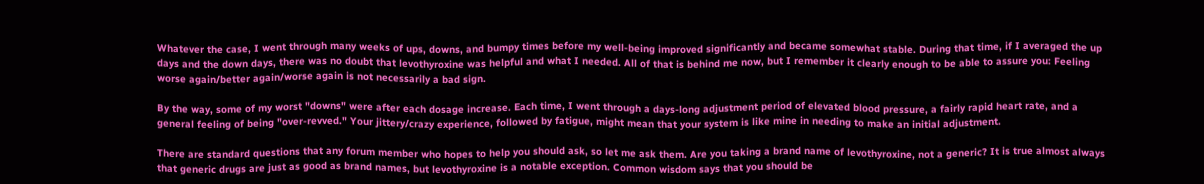Whatever the case, I went through many weeks of ups, downs, and bumpy times before my well-being improved significantly and became somewhat stable. During that time, if I averaged the up days and the down days, there was no doubt that levothyroxine was helpful and what I needed. All of that is behind me now, but I remember it clearly enough to be able to assure you: Feeling worse again/better again/worse again is not necessarily a bad sign.

By the way, some of my worst "downs" were after each dosage increase. Each time, I went through a days-long adjustment period of elevated blood pressure, a fairly rapid heart rate, and a general feeling of being "over-revved." Your jittery/crazy experience, followed by fatigue, might mean that your system is like mine in needing to make an initial adjustment.

There are standard questions that any forum member who hopes to help you should ask, so let me ask them. Are you taking a brand name of levothyroxine, not a generic? It is true almost always that generic drugs are just as good as brand names, but levothyroxine is a notable exception. Common wisdom says that you should be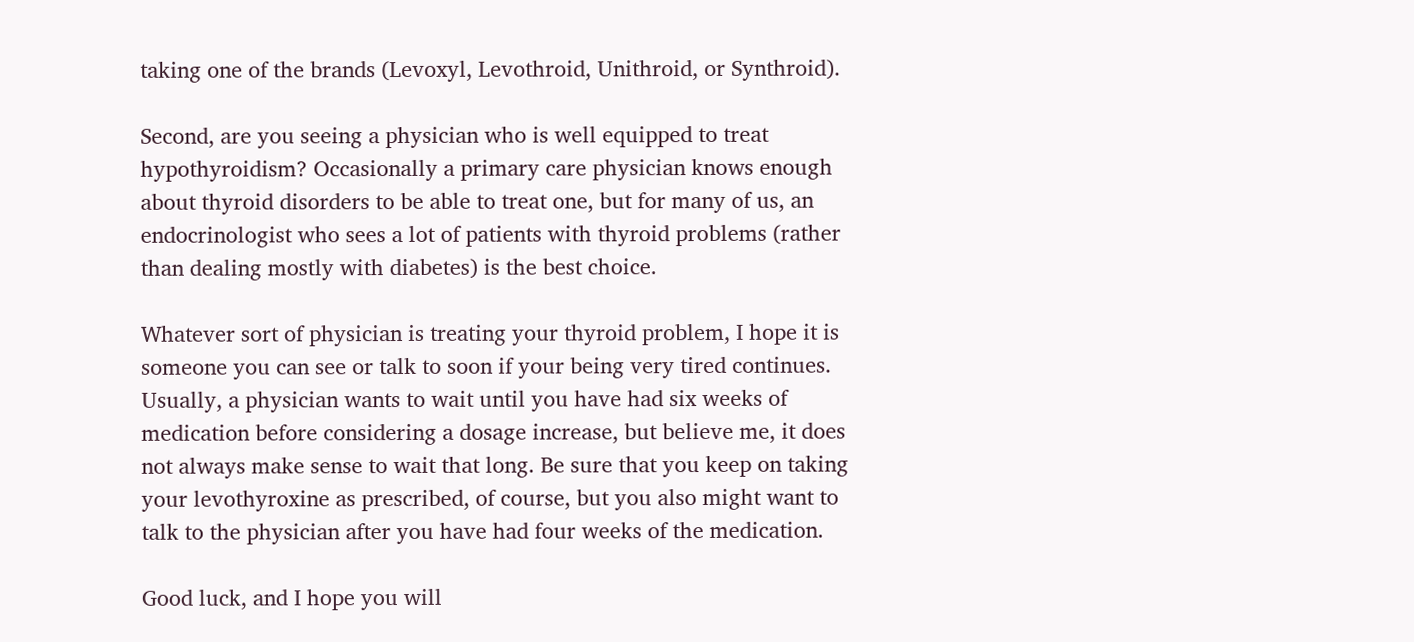taking one of the brands (Levoxyl, Levothroid, Unithroid, or Synthroid).

Second, are you seeing a physician who is well equipped to treat hypothyroidism? Occasionally a primary care physician knows enough about thyroid disorders to be able to treat one, but for many of us, an endocrinologist who sees a lot of patients with thyroid problems (rather than dealing mostly with diabetes) is the best choice.

Whatever sort of physician is treating your thyroid problem, I hope it is someone you can see or talk to soon if your being very tired continues. Usually, a physician wants to wait until you have had six weeks of medication before considering a dosage increase, but believe me, it does not always make sense to wait that long. Be sure that you keep on taking your levothyroxine as prescribed, of course, but you also might want to talk to the physician after you have had four weeks of the medication.

Good luck, and I hope you will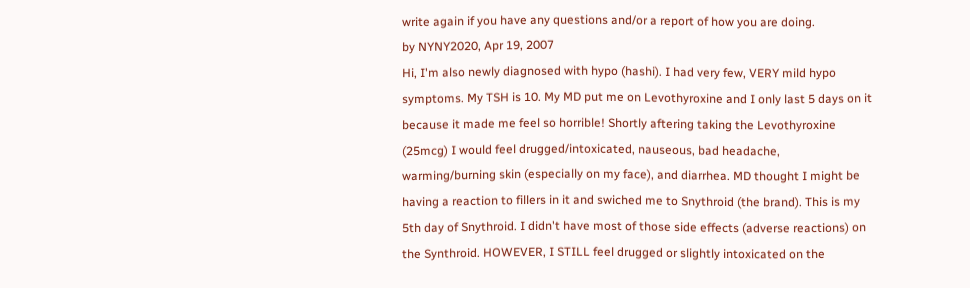write again if you have any questions and/or a report of how you are doing.
by NYNY2020, Apr 19, 2007
Hi, I'm also newly diagnosed with hypo (hashi). I had very few, VERY mild hypo symptoms. My TSH is 10. My MD put me on Levothyroxine and I only last 5 days on it because it made me feel so horrible! Shortly aftering taking the Levothyroxine (25mcg) I would feel drugged/intoxicated, nauseous, bad headache, warming/burning skin (especially on my face), and diarrhea. MD thought I might be having a reaction to fillers in it and swiched me to Snythroid (the brand). This is my 5th day of Snythroid. I didn't have most of those side effects (adverse reactions) on the Synthroid. HOWEVER, I STILL feel drugged or slightly intoxicated on the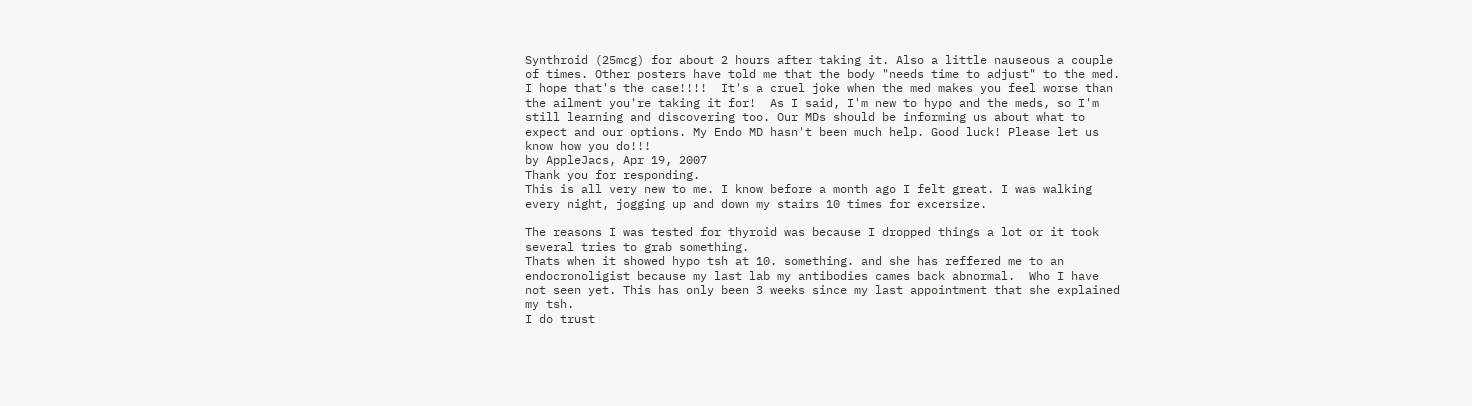Synthroid (25mcg) for about 2 hours after taking it. Also a little nauseous a couple of times. Other posters have told me that the body "needs time to adjust" to the med. I hope that's the case!!!!  It's a cruel joke when the med makes you feel worse than the ailment you're taking it for!  As I said, I'm new to hypo and the meds, so I'm still learning and discovering too. Our MDs should be informing us about what to expect and our options. My Endo MD hasn't been much help. Good luck! Please let us know how you do!!!
by AppleJacs, Apr 19, 2007
Thank you for responding.
This is all very new to me. I know before a month ago I felt great. I was walking every night, jogging up and down my stairs 10 times for excersize.

The reasons I was tested for thyroid was because I dropped things a lot or it took several tries to grab something.
Thats when it showed hypo tsh at 10. something. and she has reffered me to an endocronoligist because my last lab my antibodies cames back abnormal.  Who I have not seen yet. This has only been 3 weeks since my last appointment that she explained my tsh.
I do trust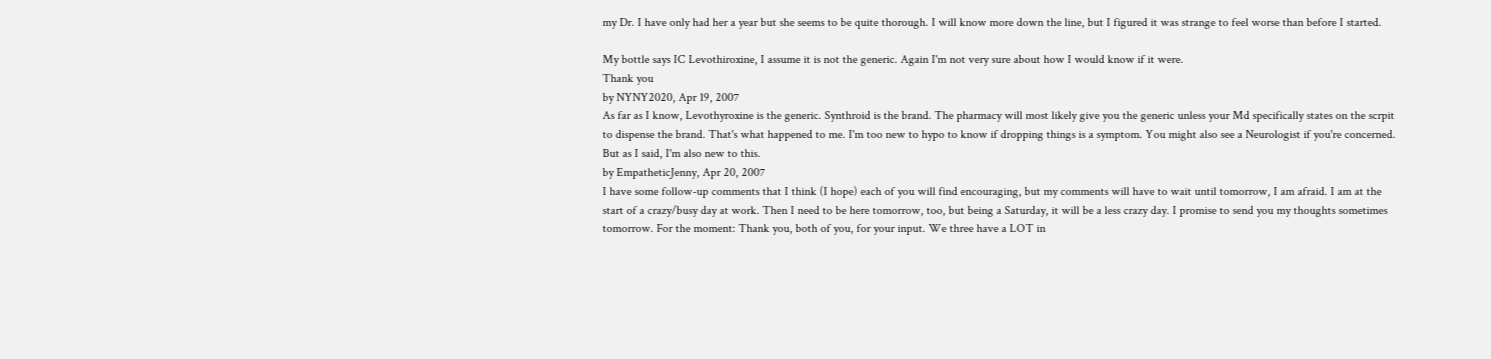my Dr. I have only had her a year but she seems to be quite thorough. I will know more down the line, but I figured it was strange to feel worse than before I started.

My bottle says IC Levothiroxine, I assume it is not the generic. Again I'm not very sure about how I would know if it were.
Thank you
by NYNY2020, Apr 19, 2007
As far as I know, Levothyroxine is the generic. Synthroid is the brand. The pharmacy will most likely give you the generic unless your Md specifically states on the scrpit to dispense the brand. That's what happened to me. I'm too new to hypo to know if dropping things is a symptom. You might also see a Neurologist if you're concerned. But as I said, I'm also new to this.
by EmpatheticJenny, Apr 20, 2007
I have some follow-up comments that I think (I hope) each of you will find encouraging, but my comments will have to wait until tomorrow, I am afraid. I am at the start of a crazy/busy day at work. Then I need to be here tomorrow, too, but being a Saturday, it will be a less crazy day. I promise to send you my thoughts sometimes tomorrow. For the moment: Thank you, both of you, for your input. We three have a LOT in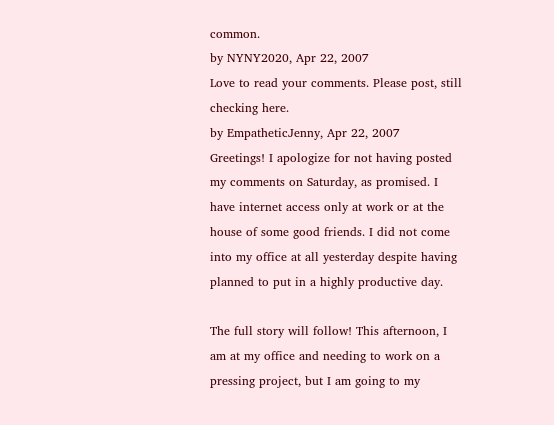common.
by NYNY2020, Apr 22, 2007
Love to read your comments. Please post, still checking here.
by EmpatheticJenny, Apr 22, 2007
Greetings! I apologize for not having posted my comments on Saturday, as promised. I have internet access only at work or at the house of some good friends. I did not come into my office at all yesterday despite having planned to put in a highly productive day.

The full story will follow! This afternoon, I am at my office and needing to work on a pressing project, but I am going to my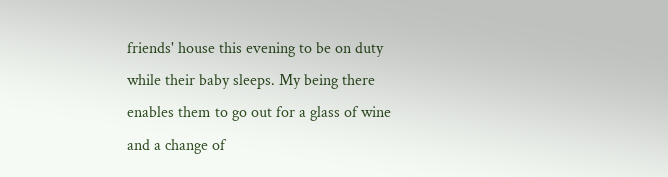friends' house this evening to be on duty while their baby sleeps. My being there enables them to go out for a glass of wine and a change of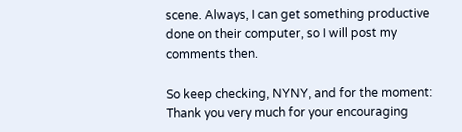scene. Always, I can get something productive done on their computer, so I will post my comments then.

So keep checking, NYNY, and for the moment: Thank you very much for your encouraging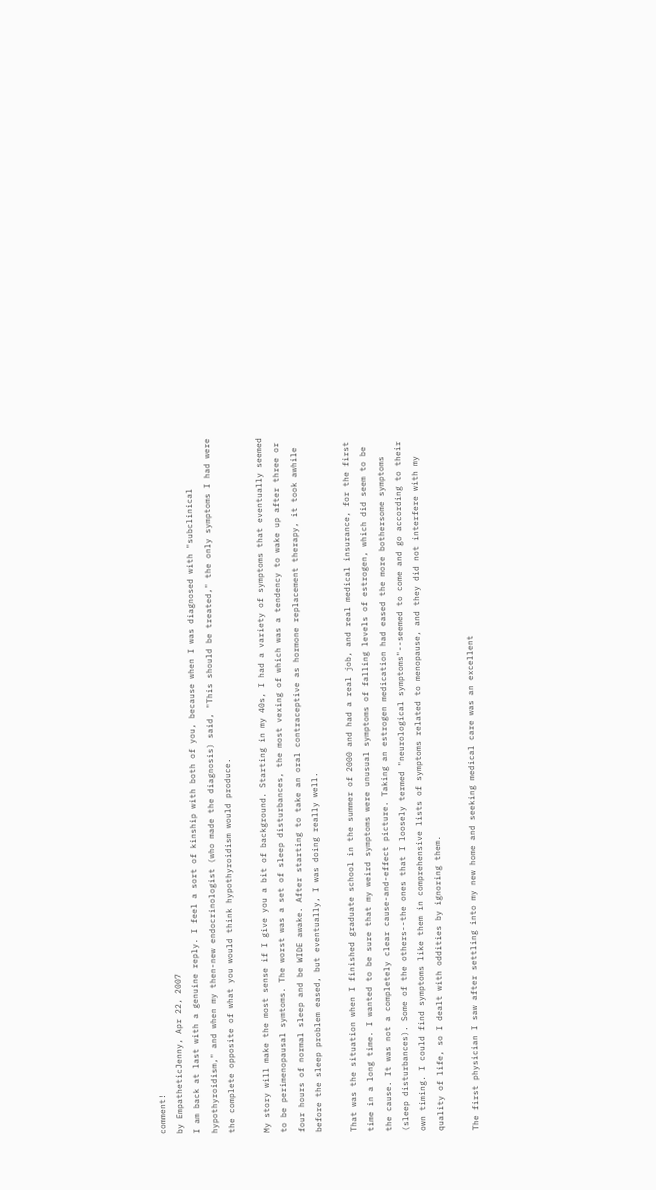comment!
by EmpatheticJenny, Apr 22, 2007
I am back at last with a genuine reply. I feel a sort of kinship with both of you, because when I was diagnosed with "subclinical hypothyroidism," and when my then-new endocrinologist (who made the diagnosis) said, "This should be treated," the only symptoms I had were the complete opposite of what you would think hypothyroidism would produce.

My story will make the most sense if I give you a bit of background. Starting in my 40s, I had a variety of symptoms that eventually seemed to be perimenopausal symtoms. The worst was a set of sleep disturbances, the most vexing of which was a tendency to wake up after three or four hours of normal sleep and be WIDE awake. After starting to take an oral contraceptive as hormone replacement therapy, it took awhile before the sleep problem eased, but eventually, I was doing really well.

That was the situation when I finished graduate school in the summer of 2000 and had a real job, and real medical insurance, for the first time in a long time. I wanted to be sure that my weird symptoms were unusual symptoms of falling levels of estrogen, which did seem to be the cause. It was not a completely clear cause-and-effect picture. Taking an estrogen medication had eased the more bothersome symptoms (sleep disturbances). Some of the others--the ones that I loosely termed "neurological symptoms"--seemed to come and go according to their own timing. I could find symptoms like them in comprehensive lists of symptoms related to menopause, and they did not interfere with my quality of life, so I dealt with oddities by ignoring them.

The first physician I saw after settling into my new home and seeking medical care was an excellent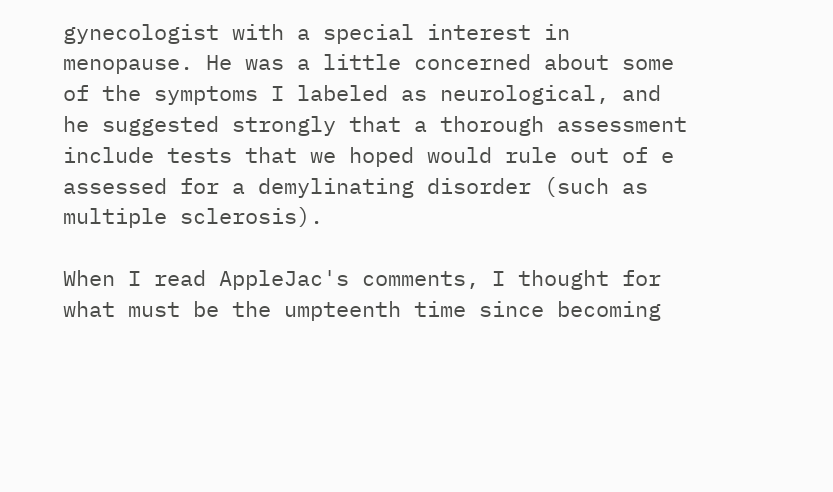gynecologist with a special interest in menopause. He was a little concerned about some of the symptoms I labeled as neurological, and he suggested strongly that a thorough assessment include tests that we hoped would rule out of e assessed for a demylinating disorder (such as multiple sclerosis).

When I read AppleJac's comments, I thought for what must be the umpteenth time since becoming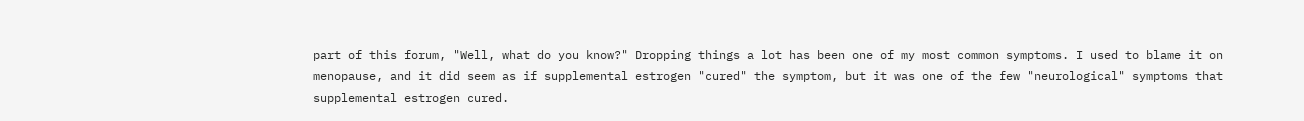part of this forum, "Well, what do you know?" Dropping things a lot has been one of my most common symptoms. I used to blame it on menopause, and it did seem as if supplemental estrogen "cured" the symptom, but it was one of the few "neurological" symptoms that supplemental estrogen cured.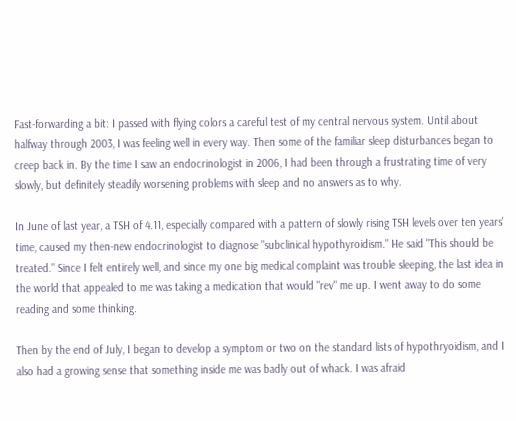Fast-forwarding a bit: I passed with flying colors a careful test of my central nervous system. Until about halfway through 2003, I was feeling well in every way. Then some of the familiar sleep disturbances began to creep back in. By the time I saw an endocrinologist in 2006, I had been through a frustrating time of very slowly, but definitely steadily worsening problems with sleep and no answers as to why.

In June of last year, a TSH of 4.11, especially compared with a pattern of slowly rising TSH levels over ten years' time, caused my then-new endocrinologist to diagnose "subclinical hypothyroidism." He said "This should be treated." Since I felt entirely well, and since my one big medical complaint was trouble sleeping, the last idea in the world that appealed to me was taking a medication that would "rev" me up. I went away to do some reading and some thinking.

Then by the end of July, I began to develop a symptom or two on the standard lists of hypothryoidism, and I also had a growing sense that something inside me was badly out of whack. I was afraid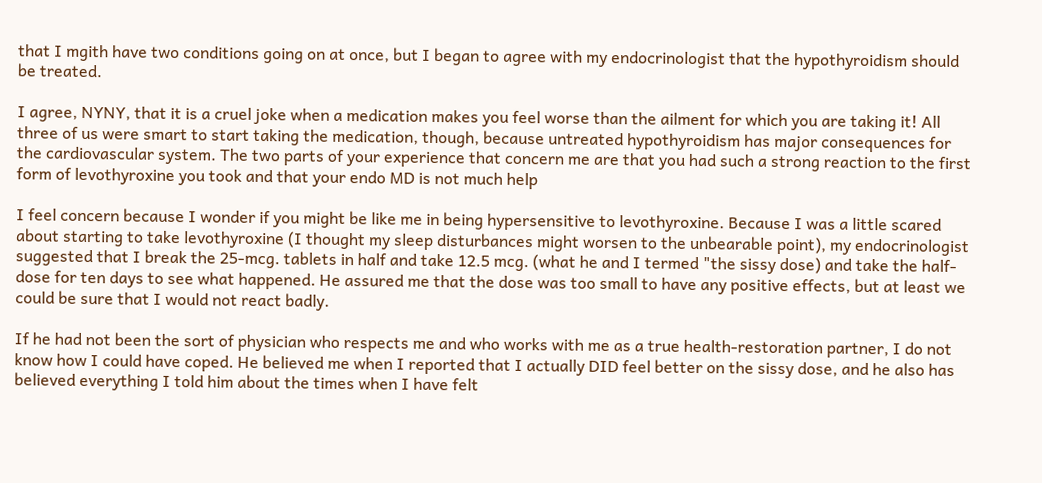that I mgith have two conditions going on at once, but I began to agree with my endocrinologist that the hypothyroidism should be treated.

I agree, NYNY, that it is a cruel joke when a medication makes you feel worse than the ailment for which you are taking it! All three of us were smart to start taking the medication, though, because untreated hypothyroidism has major consequences for the cardiovascular system. The two parts of your experience that concern me are that you had such a strong reaction to the first form of levothyroxine you took and that your endo MD is not much help

I feel concern because I wonder if you might be like me in being hypersensitive to levothyroxine. Because I was a little scared about starting to take levothyroxine (I thought my sleep disturbances might worsen to the unbearable point), my endocrinologist suggested that I break the 25-mcg. tablets in half and take 12.5 mcg. (what he and I termed "the sissy dose) and take the half-dose for ten days to see what happened. He assured me that the dose was too small to have any positive effects, but at least we could be sure that I would not react badly.

If he had not been the sort of physician who respects me and who works with me as a true health-restoration partner, I do not know how I could have coped. He believed me when I reported that I actually DID feel better on the sissy dose, and he also has believed everything I told him about the times when I have felt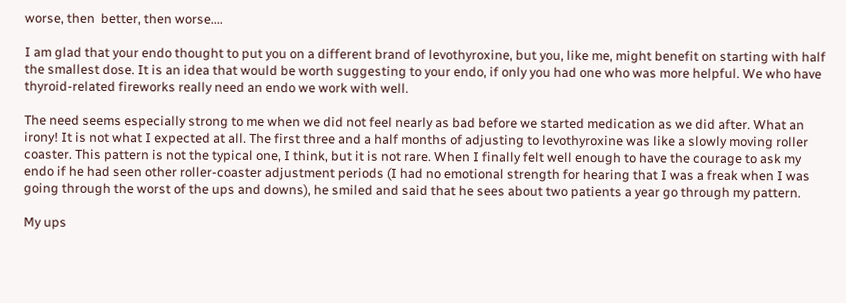worse, then  better, then worse....

I am glad that your endo thought to put you on a different brand of levothyroxine, but you, like me, might benefit on starting with half the smallest dose. It is an idea that would be worth suggesting to your endo, if only you had one who was more helpful. We who have thyroid-related fireworks really need an endo we work with well.

The need seems especially strong to me when we did not feel nearly as bad before we started medication as we did after. What an irony! It is not what I expected at all. The first three and a half months of adjusting to levothyroxine was like a slowly moving roller coaster. This pattern is not the typical one, I think, but it is not rare. When I finally felt well enough to have the courage to ask my endo if he had seen other roller-coaster adjustment periods (I had no emotional strength for hearing that I was a freak when I was going through the worst of the ups and downs), he smiled and said that he sees about two patients a year go through my pattern.

My ups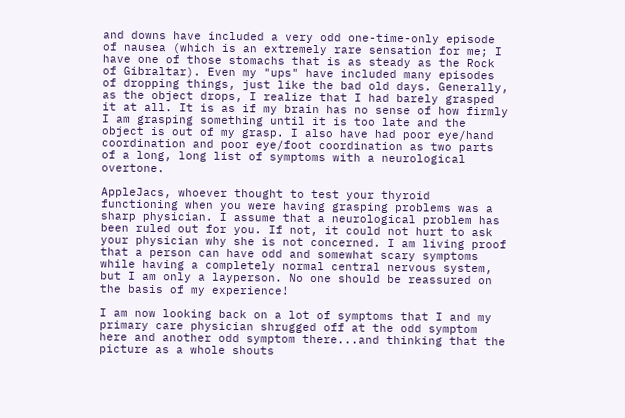and downs have included a very odd one-time-only episode of nausea (which is an extremely rare sensation for me; I have one of those stomachs that is as steady as the Rock of Gibraltar). Even my "ups" have included many episodes of dropping things, just like the bad old days. Generally, as the object drops, I realize that I had barely grasped it at all. It is as if my brain has no sense of how firmly I am grasping something until it is too late and the object is out of my grasp. I also have had poor eye/hand coordination and poor eye/foot coordination as two parts of a long, long list of symptoms with a neurological overtone.

AppleJacs, whoever thought to test your thyroid functioning when you were having grasping problems was a sharp physician. I assume that a neurological problem has been ruled out for you. If not, it could not hurt to ask your physician why she is not concerned. I am living proof that a person can have odd and somewhat scary symptoms while having a completely normal central nervous system, but I am only a layperson. No one should be reassured on the basis of my experience!

I am now looking back on a lot of symptoms that I and my primary care physician shrugged off at the odd symptom here and another odd symptom there...and thinking that the picture as a whole shouts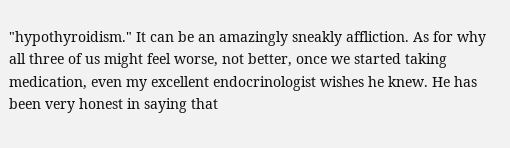"hypothyroidism." It can be an amazingly sneakly affliction. As for why all three of us might feel worse, not better, once we started taking medication, even my excellent endocrinologist wishes he knew. He has been very honest in saying that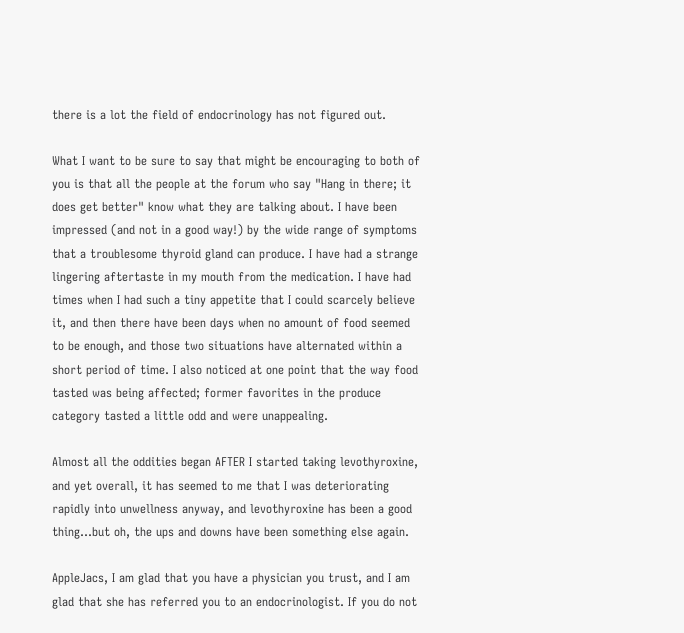there is a lot the field of endocrinology has not figured out.

What I want to be sure to say that might be encouraging to both of you is that all the people at the forum who say "Hang in there; it does get better" know what they are talking about. I have been impressed (and not in a good way!) by the wide range of symptoms that a troublesome thyroid gland can produce. I have had a strange lingering aftertaste in my mouth from the medication. I have had times when I had such a tiny appetite that I could scarcely believe it, and then there have been days when no amount of food seemed to be enough, and those two situations have alternated within a short period of time. I also noticed at one point that the way food tasted was being affected; former favorites in the produce category tasted a little odd and were unappealing.

Almost all the oddities began AFTER I started taking levothyroxine, and yet overall, it has seemed to me that I was deteriorating rapidly into unwellness anyway, and levothyroxine has been a good thing...but oh, the ups and downs have been something else again.

AppleJacs, I am glad that you have a physician you trust, and I am glad that she has referred you to an endocrinologist. If you do not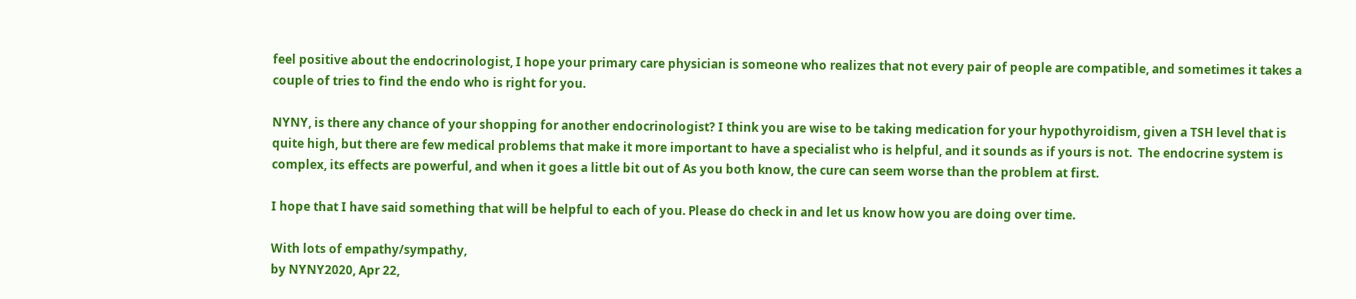feel positive about the endocrinologist, I hope your primary care physician is someone who realizes that not every pair of people are compatible, and sometimes it takes a couple of tries to find the endo who is right for you.

NYNY, is there any chance of your shopping for another endocrinologist? I think you are wise to be taking medication for your hypothyroidism, given a TSH level that is quite high, but there are few medical problems that make it more important to have a specialist who is helpful, and it sounds as if yours is not.  The endocrine system is complex, its effects are powerful, and when it goes a little bit out of As you both know, the cure can seem worse than the problem at first.

I hope that I have said something that will be helpful to each of you. Please do check in and let us know how you are doing over time.

With lots of empathy/sympathy,
by NYNY2020, Apr 22,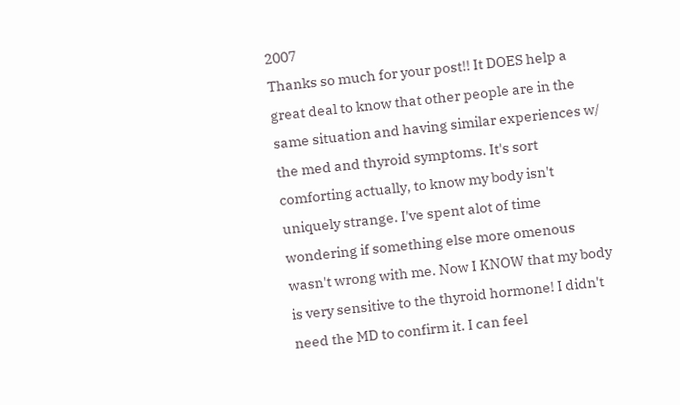2007
Thanks so much for your post!! It DOES help a great deal to know that other people are in the same situation and having similar experiences w/ the med and thyroid symptoms. It's sort comforting actually, to know my body isn't uniquely strange. I've spent alot of time wondering if something else more omenous wasn't wrong with me. Now I KNOW that my body is very sensitive to the thyroid hormone! I didn't need the MD to confirm it. I can feel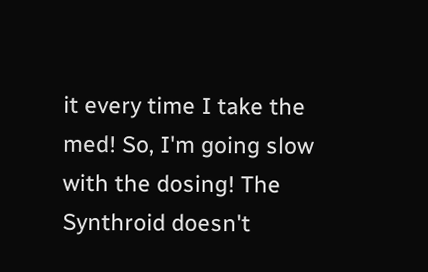it every time I take the med! So, I'm going slow with the dosing! The Synthroid doesn't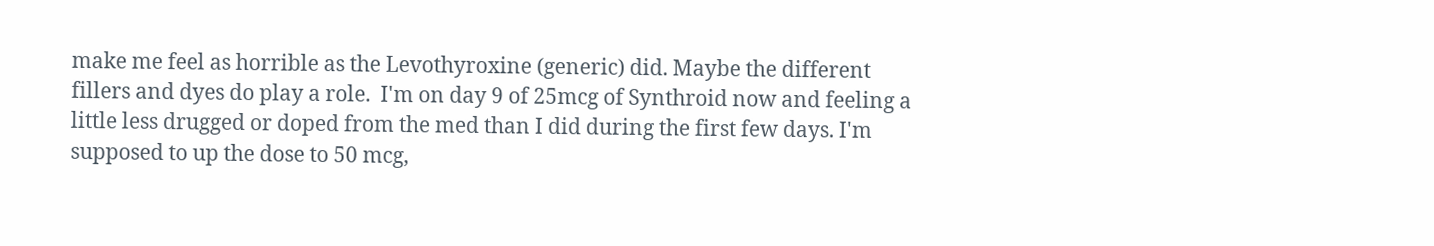make me feel as horrible as the Levothyroxine (generic) did. Maybe the different fillers and dyes do play a role.  I'm on day 9 of 25mcg of Synthroid now and feeling a little less drugged or doped from the med than I did during the first few days. I'm supposed to up the dose to 50 mcg,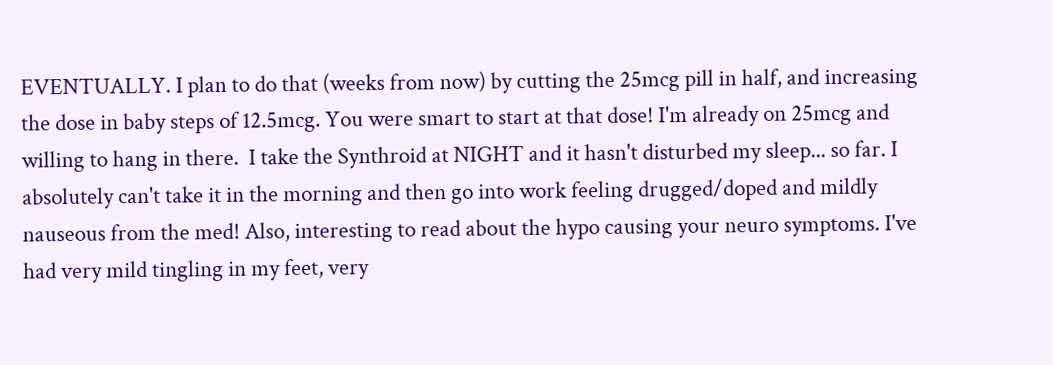EVENTUALLY. I plan to do that (weeks from now) by cutting the 25mcg pill in half, and increasing the dose in baby steps of 12.5mcg. You were smart to start at that dose! I'm already on 25mcg and willing to hang in there.  I take the Synthroid at NIGHT and it hasn't disturbed my sleep... so far. I absolutely can't take it in the morning and then go into work feeling drugged/doped and mildly nauseous from the med! Also, interesting to read about the hypo causing your neuro symptoms. I've had very mild tingling in my feet, very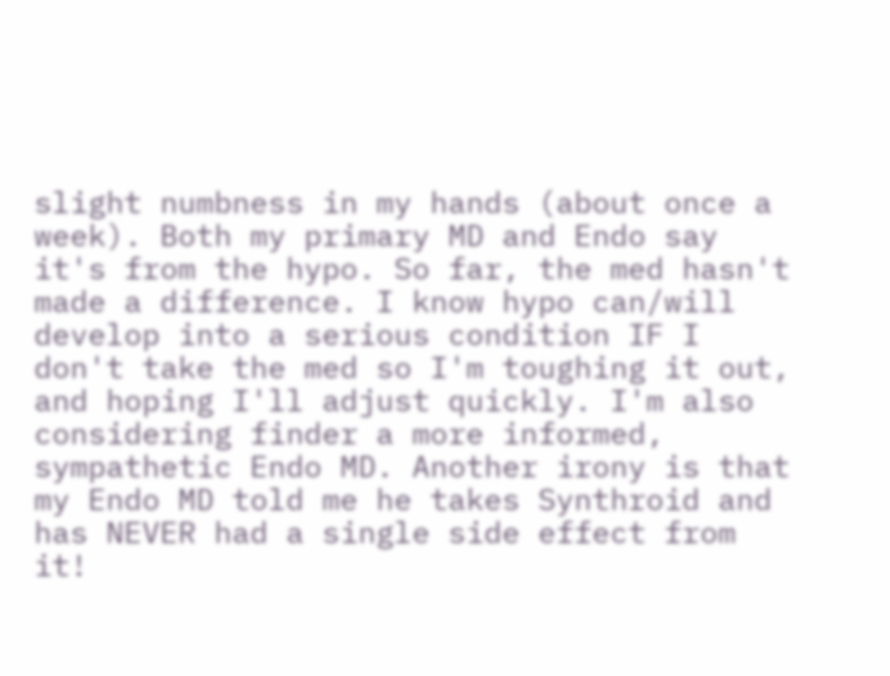slight numbness in my hands (about once a week). Both my primary MD and Endo say it's from the hypo. So far, the med hasn't made a difference. I know hypo can/will develop into a serious condition IF I don't take the med so I'm toughing it out, and hoping I'll adjust quickly. I'm also considering finder a more informed, sympathetic Endo MD. Another irony is that my Endo MD told me he takes Synthroid and has NEVER had a single side effect from it!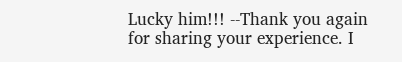Lucky him!!! --Thank you again for sharing your experience. I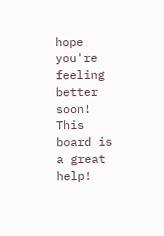hope you're feeling better soon! This board is a great help!